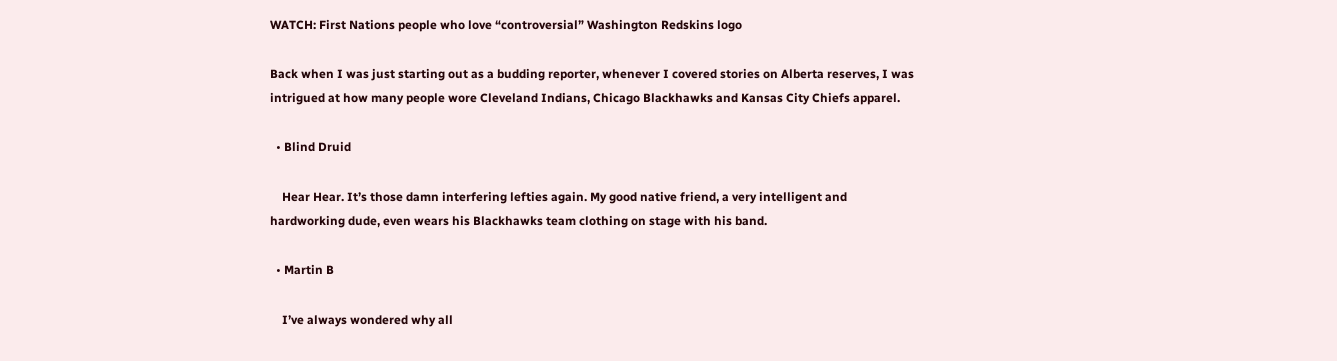WATCH: First Nations people who love “controversial” Washington Redskins logo

Back when I was just starting out as a budding reporter, whenever I covered stories on Alberta reserves, I was intrigued at how many people wore Cleveland Indians, Chicago Blackhawks and Kansas City Chiefs apparel.

  • Blind Druid

    Hear Hear. It’s those damn interfering lefties again. My good native friend, a very intelligent and hardworking dude, even wears his Blackhawks team clothing on stage with his band.

  • Martin B

    I’ve always wondered why all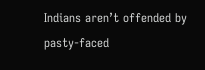Indians aren’t offended by pasty-faced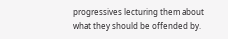progressives lecturing them about what they should be offended by.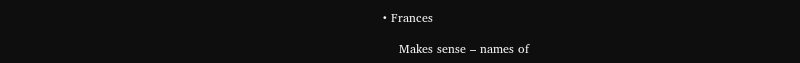• Frances

    Makes sense – names of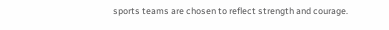sports teams are chosen to reflect strength and courage.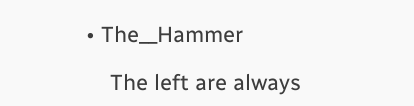• The__Hammer

    The left are always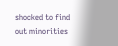shocked to find out minorities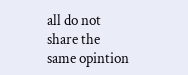all do not share the same opintion